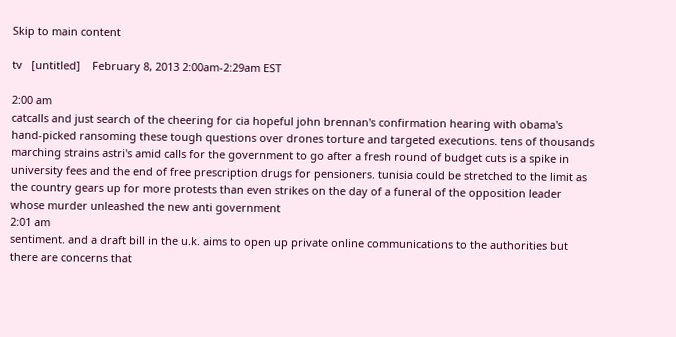Skip to main content

tv   [untitled]    February 8, 2013 2:00am-2:29am EST

2:00 am
catcalls and just search of the cheering for cia hopeful john brennan's confirmation hearing with obama's hand-picked ransoming these tough questions over drones torture and targeted executions. tens of thousands marching strains astri's amid calls for the government to go after a fresh round of budget cuts is a spike in university fees and the end of free prescription drugs for pensioners. tunisia could be stretched to the limit as the country gears up for more protests than even strikes on the day of a funeral of the opposition leader whose murder unleashed the new anti government
2:01 am
sentiment. and a draft bill in the u.k. aims to open up private online communications to the authorities but there are concerns that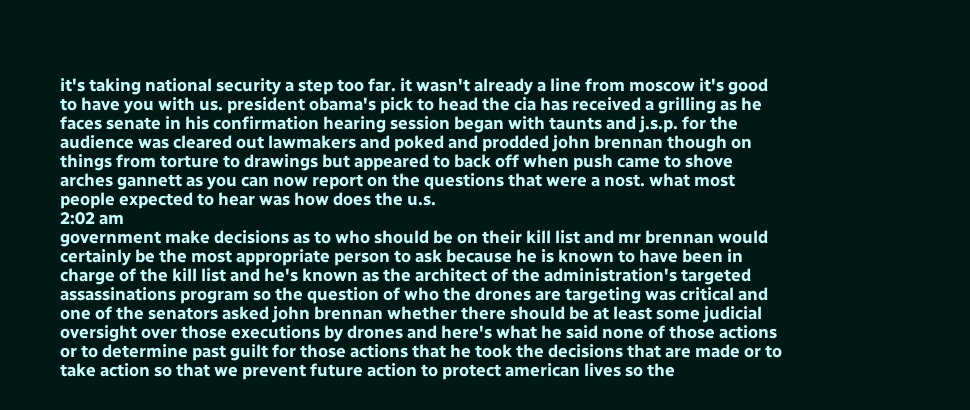it's taking national security a step too far. it wasn't already a line from moscow it's good to have you with us. president obama's pick to head the cia has received a grilling as he faces senate in his confirmation hearing session began with taunts and j.s.p. for the audience was cleared out lawmakers and poked and prodded john brennan though on things from torture to drawings but appeared to back off when push came to shove arches gannett as you can now report on the questions that were a nost. what most people expected to hear was how does the u.s.
2:02 am
government make decisions as to who should be on their kill list and mr brennan would certainly be the most appropriate person to ask because he is known to have been in charge of the kill list and he's known as the architect of the administration's targeted assassinations program so the question of who the drones are targeting was critical and one of the senators asked john brennan whether there should be at least some judicial oversight over those executions by drones and here's what he said none of those actions or to determine past guilt for those actions that he took the decisions that are made or to take action so that we prevent future action to protect american lives so the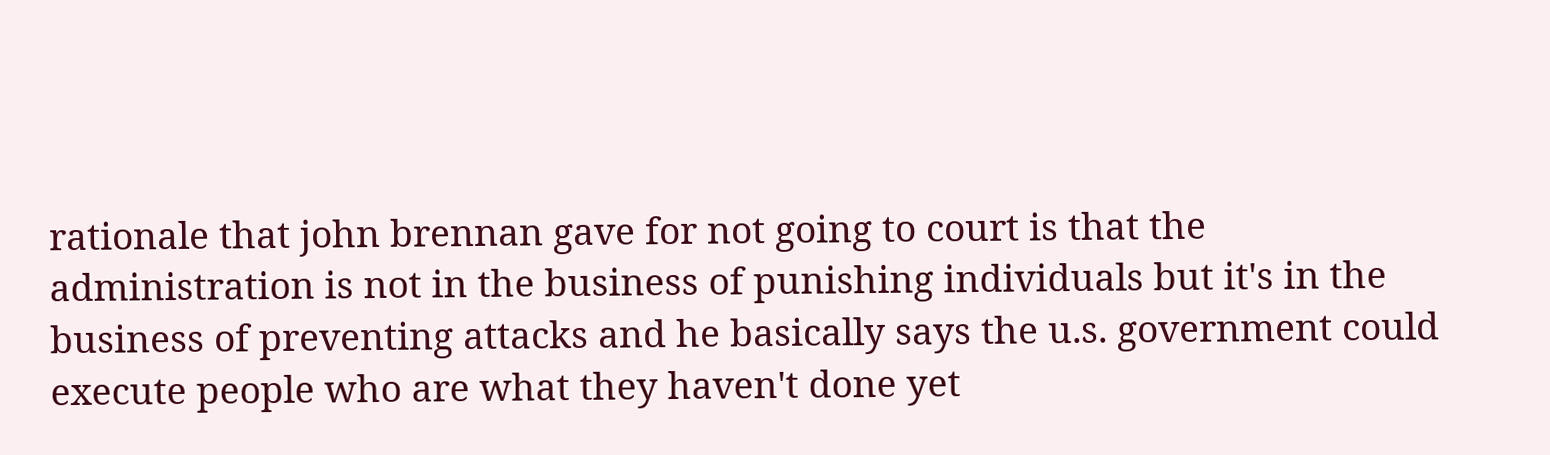rationale that john brennan gave for not going to court is that the administration is not in the business of punishing individuals but it's in the business of preventing attacks and he basically says the u.s. government could execute people who are what they haven't done yet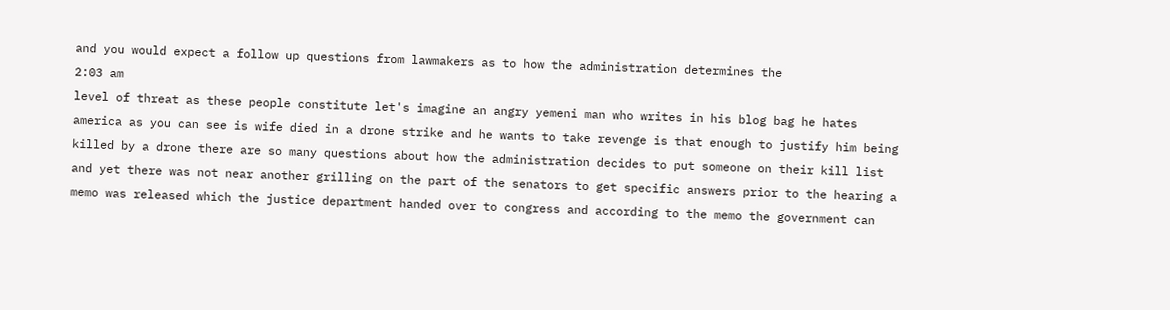and you would expect a follow up questions from lawmakers as to how the administration determines the
2:03 am
level of threat as these people constitute let's imagine an angry yemeni man who writes in his blog bag he hates america as you can see is wife died in a drone strike and he wants to take revenge is that enough to justify him being killed by a drone there are so many questions about how the administration decides to put someone on their kill list and yet there was not near another grilling on the part of the senators to get specific answers prior to the hearing a memo was released which the justice department handed over to congress and according to the memo the government can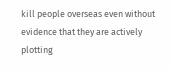kill people overseas even without evidence that they are actively plotting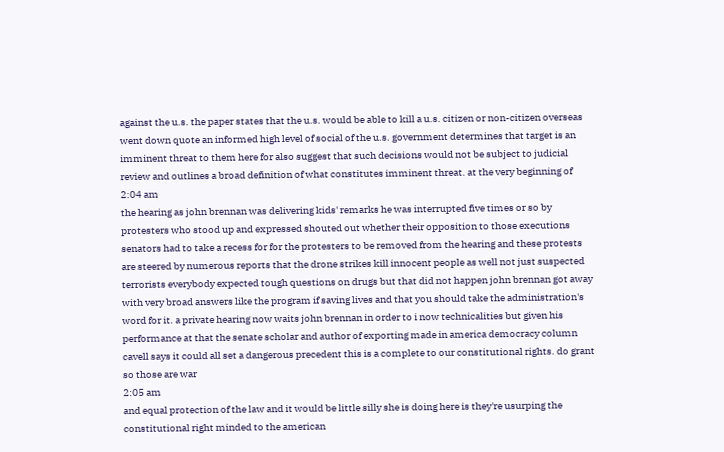against the u.s. the paper states that the u.s. would be able to kill a u.s. citizen or non-citizen overseas went down quote an informed high level of social of the u.s. government determines that target is an imminent threat to them here for also suggest that such decisions would not be subject to judicial review and outlines a broad definition of what constitutes imminent threat. at the very beginning of
2:04 am
the hearing as john brennan was delivering kids' remarks he was interrupted five times or so by protesters who stood up and expressed shouted out whether their opposition to those executions senators had to take a recess for for the protesters to be removed from the hearing and these protests are steered by numerous reports that the drone strikes kill innocent people as well not just suspected terrorists everybody expected tough questions on drugs but that did not happen john brennan got away with very broad answers like the program if saving lives and that you should take the administration's word for it. a private hearing now waits john brennan in order to i now technicalities but given his performance at that the senate scholar and author of exporting made in america democracy column cavell says it could all set a dangerous precedent this is a complete to our constitutional rights. do grant so those are war
2:05 am
and equal protection of the law and it would be little silly she is doing here is they're usurping the constitutional right minded to the american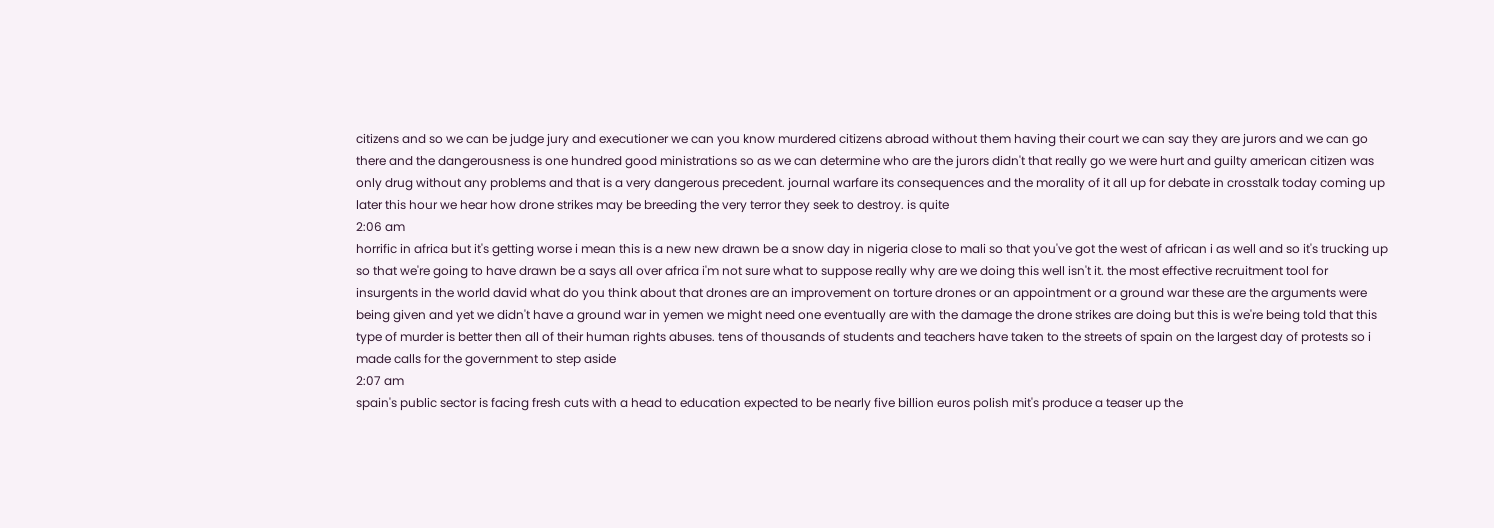citizens and so we can be judge jury and executioner we can you know murdered citizens abroad without them having their court we can say they are jurors and we can go there and the dangerousness is one hundred good ministrations so as we can determine who are the jurors didn't that really go we were hurt and guilty american citizen was only drug without any problems and that is a very dangerous precedent. journal warfare its consequences and the morality of it all up for debate in crosstalk today coming up later this hour we hear how drone strikes may be breeding the very terror they seek to destroy. is quite
2:06 am
horrific in africa but it's getting worse i mean this is a new new drawn be a snow day in nigeria close to mali so that you've got the west of african i as well and so it's trucking up so that we're going to have drawn be a says all over africa i'm not sure what to suppose really why are we doing this well isn't it. the most effective recruitment tool for insurgents in the world david what do you think about that drones are an improvement on torture drones or an appointment or a ground war these are the arguments were being given and yet we didn't have a ground war in yemen we might need one eventually are with the damage the drone strikes are doing but this is we're being told that this type of murder is better then all of their human rights abuses. tens of thousands of students and teachers have taken to the streets of spain on the largest day of protests so i made calls for the government to step aside
2:07 am
spain's public sector is facing fresh cuts with a head to education expected to be nearly five billion euros polish mit's produce a teaser up the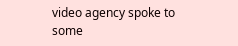video agency spoke to some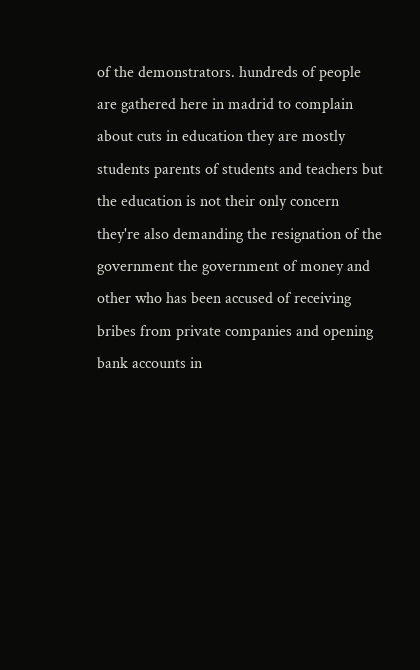of the demonstrators. hundreds of people are gathered here in madrid to complain about cuts in education they are mostly students parents of students and teachers but the education is not their only concern they're also demanding the resignation of the government the government of money and other who has been accused of receiving bribes from private companies and opening bank accounts in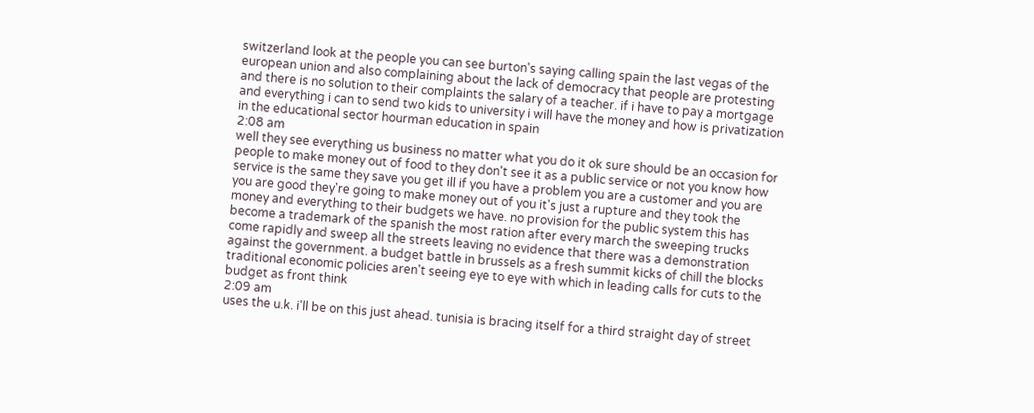switzerland look at the people you can see burton's saying calling spain the last vegas of the european union and also complaining about the lack of democracy that people are protesting and there is no solution to their complaints the salary of a teacher. if i have to pay a mortgage and everything i can to send two kids to university i will have the money and how is privatization in the educational sector hourman education in spain
2:08 am
well they see everything us business no matter what you do it ok sure should be an occasion for people to make money out of food to they don't see it as a public service or not you know how service is the same they save you get ill if you have a problem you are a customer and you are you are good they're going to make money out of you it's just a rupture and they took the money and everything to their budgets we have. no provision for the public system this has become a trademark of the spanish the most ration after every march the sweeping trucks come rapidly and sweep all the streets leaving no evidence that there was a demonstration against the government. a budget battle in brussels as a fresh summit kicks of chill the blocks traditional economic policies aren't seeing eye to eye with which in leading calls for cuts to the budget as front think
2:09 am
uses the u.k. i'll be on this just ahead. tunisia is bracing itself for a third straight day of street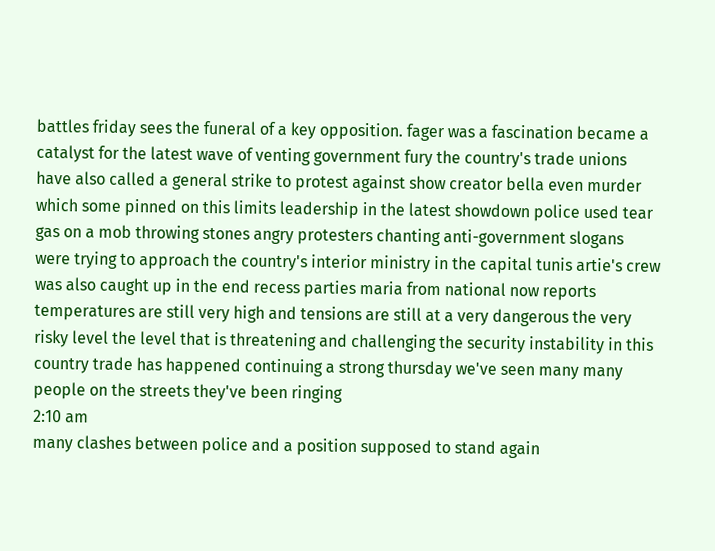battles friday sees the funeral of a key opposition. fager was a fascination became a catalyst for the latest wave of venting government fury the country's trade unions have also called a general strike to protest against show creator bella even murder which some pinned on this limits leadership in the latest showdown police used tear gas on a mob throwing stones angry protesters chanting anti-government slogans were trying to approach the country's interior ministry in the capital tunis artie's crew was also caught up in the end recess parties maria from national now reports temperatures are still very high and tensions are still at a very dangerous the very risky level the level that is threatening and challenging the security instability in this country trade has happened continuing a strong thursday we've seen many many people on the streets they've been ringing
2:10 am
many clashes between police and a position supposed to stand again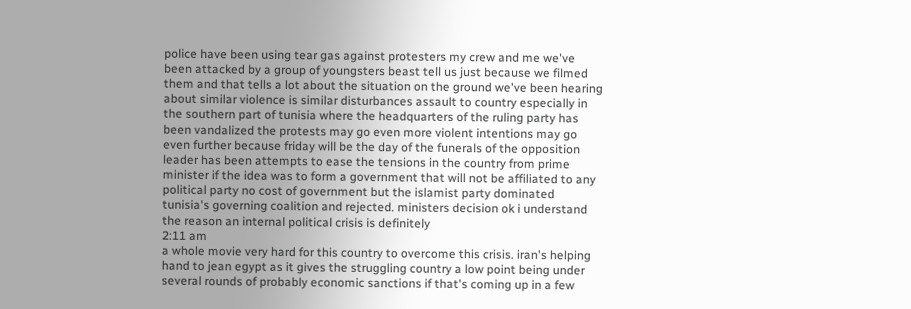police have been using tear gas against protesters my crew and me we've been attacked by a group of youngsters beast tell us just because we filmed them and that tells a lot about the situation on the ground we've been hearing about similar violence is similar disturbances assault to country especially in the southern part of tunisia where the headquarters of the ruling party has been vandalized the protests may go even more violent intentions may go even further because friday will be the day of the funerals of the opposition leader has been attempts to ease the tensions in the country from prime minister if the idea was to form a government that will not be affiliated to any political party no cost of government but the islamist party dominated tunisia's governing coalition and rejected. ministers decision ok i understand the reason an internal political crisis is definitely
2:11 am
a whole movie very hard for this country to overcome this crisis. iran's helping hand to jean egypt as it gives the struggling country a low point being under several rounds of probably economic sanctions if that's coming up in a few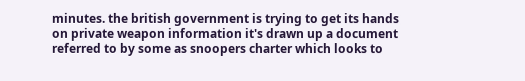minutes. the british government is trying to get its hands on private weapon information it's drawn up a document referred to by some as snoopers charter which looks to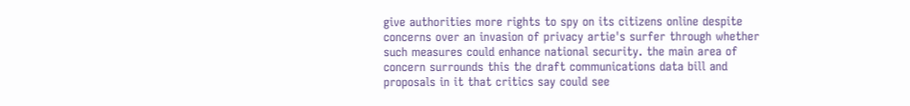give authorities more rights to spy on its citizens online despite concerns over an invasion of privacy artie's surfer through whether such measures could enhance national security. the main area of concern surrounds this the draft communications data bill and proposals in it that critics say could see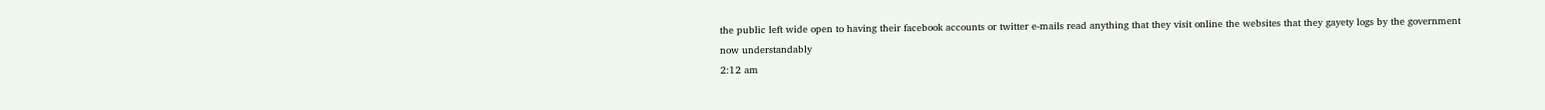the public left wide open to having their facebook accounts or twitter e-mails read anything that they visit online the websites that they gayety logs by the government now understandably
2:12 am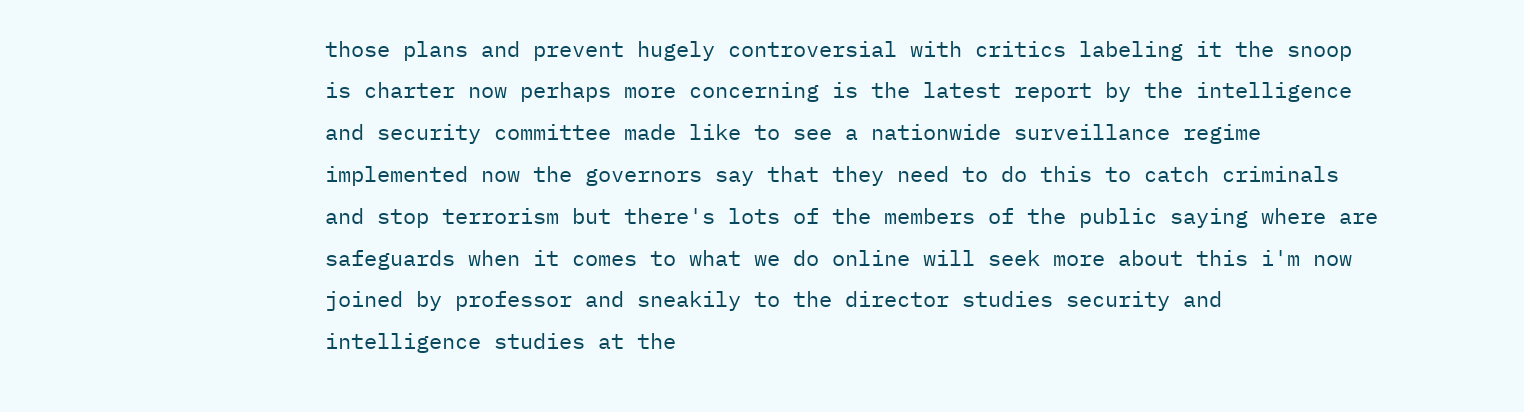those plans and prevent hugely controversial with critics labeling it the snoop is charter now perhaps more concerning is the latest report by the intelligence and security committee made like to see a nationwide surveillance regime implemented now the governors say that they need to do this to catch criminals and stop terrorism but there's lots of the members of the public saying where are safeguards when it comes to what we do online will seek more about this i'm now joined by professor and sneakily to the director studies security and intelligence studies at the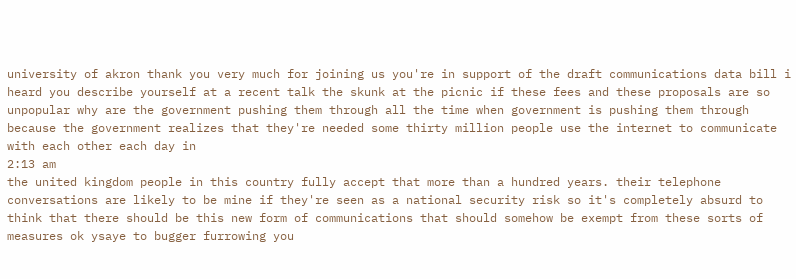university of akron thank you very much for joining us you're in support of the draft communications data bill i heard you describe yourself at a recent talk the skunk at the picnic if these fees and these proposals are so unpopular why are the government pushing them through all the time when government is pushing them through because the government realizes that they're needed some thirty million people use the internet to communicate with each other each day in
2:13 am
the united kingdom people in this country fully accept that more than a hundred years. their telephone conversations are likely to be mine if they're seen as a national security risk so it's completely absurd to think that there should be this new form of communications that should somehow be exempt from these sorts of measures ok ysaye to bugger furrowing you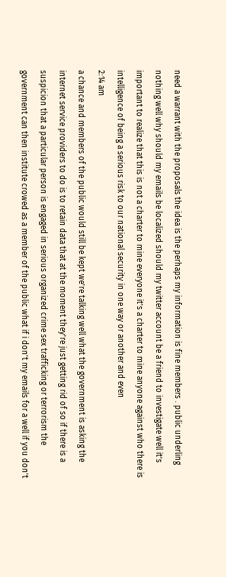need a warrant with the proposals the idea is the perhaps my information is fine members . public underling nothing well why should my emails be localized should my twitter account be a friend to investigate well it's important to realize that this is not a charter to mine everyone it's a charter to mine anyone against who there is intelligence of being a serious risk to our national security in one way or another and even
2:14 am
a chance and members of the public would still be kept we're talking well what the government is asking the internet service providers to do is to retain data that at the moment they're just getting rid of so if there is a suspicion that a particular person is engaged in serious organized crime sex trafficking or terrorism the government can then institute crowed as a member of the public what if i don't my emails for a well if you don't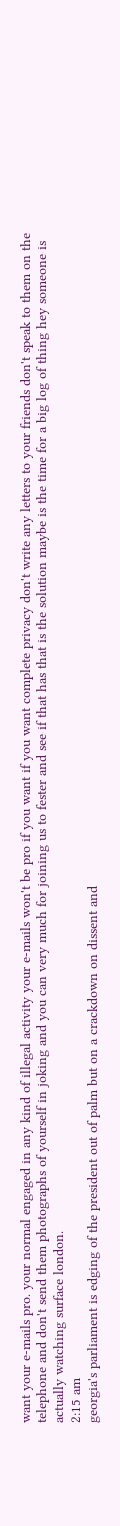want your e-mails pro. your normal engaged in any kind of illegal activity your e-mails won't be pro if you want if you want complete privacy don't write any letters to your friends don't speak to them on the telephone and don't send them photographs of yourself in joking and you can very much for joining us to fester and see if that has that is the solution maybe is the time for a big log of thing hey someone is actually watching surface london.
2:15 am
georgia's parliament is edging of the president out of palm but on a crackdown on dissent and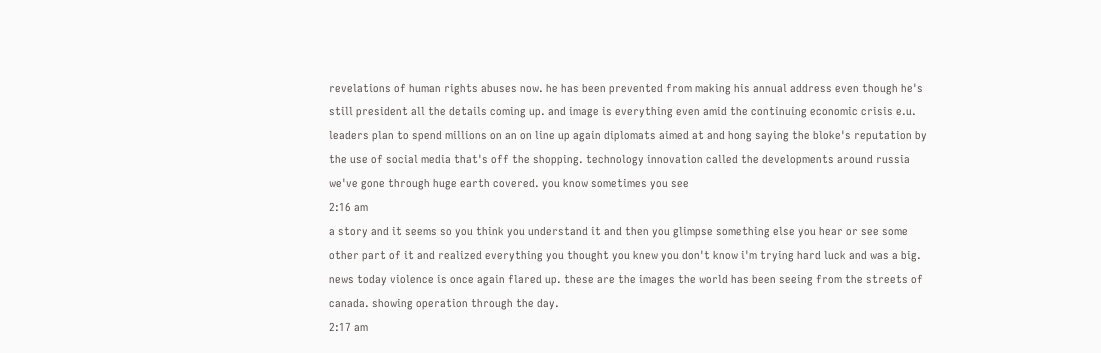revelations of human rights abuses now. he has been prevented from making his annual address even though he's still president all the details coming up. and image is everything even amid the continuing economic crisis e.u. leaders plan to spend millions on an on line up again diplomats aimed at and hong saying the bloke's reputation by the use of social media that's off the shopping. technology innovation called the developments around russia we've gone through huge earth covered. you know sometimes you see
2:16 am
a story and it seems so you think you understand it and then you glimpse something else you hear or see some other part of it and realized everything you thought you knew you don't know i'm trying hard luck and was a big. news today violence is once again flared up. these are the images the world has been seeing from the streets of canada. showing operation through the day.
2:17 am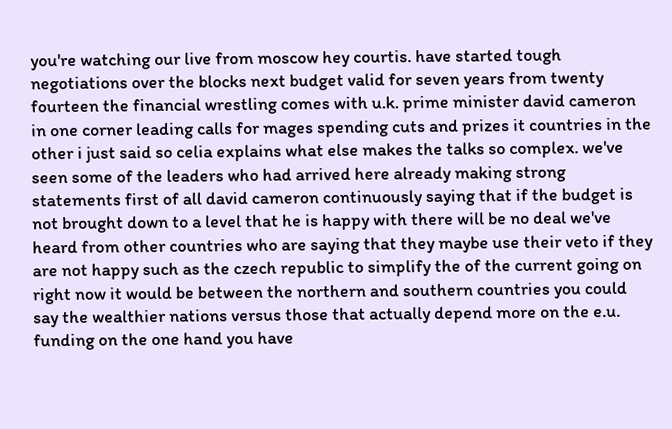you're watching our live from moscow hey courtis. have started tough negotiations over the blocks next budget valid for seven years from twenty fourteen the financial wrestling comes with u.k. prime minister david cameron in one corner leading calls for mages spending cuts and prizes it countries in the other i just said so celia explains what else makes the talks so complex. we've seen some of the leaders who had arrived here already making strong statements first of all david cameron continuously saying that if the budget is not brought down to a level that he is happy with there will be no deal we've heard from other countries who are saying that they maybe use their veto if they are not happy such as the czech republic to simplify the of the current going on right now it would be between the northern and southern countries you could say the wealthier nations versus those that actually depend more on the e.u. funding on the one hand you have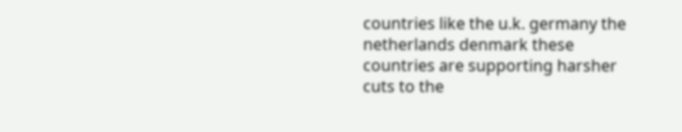countries like the u.k. germany the netherlands denmark these countries are supporting harsher cuts to the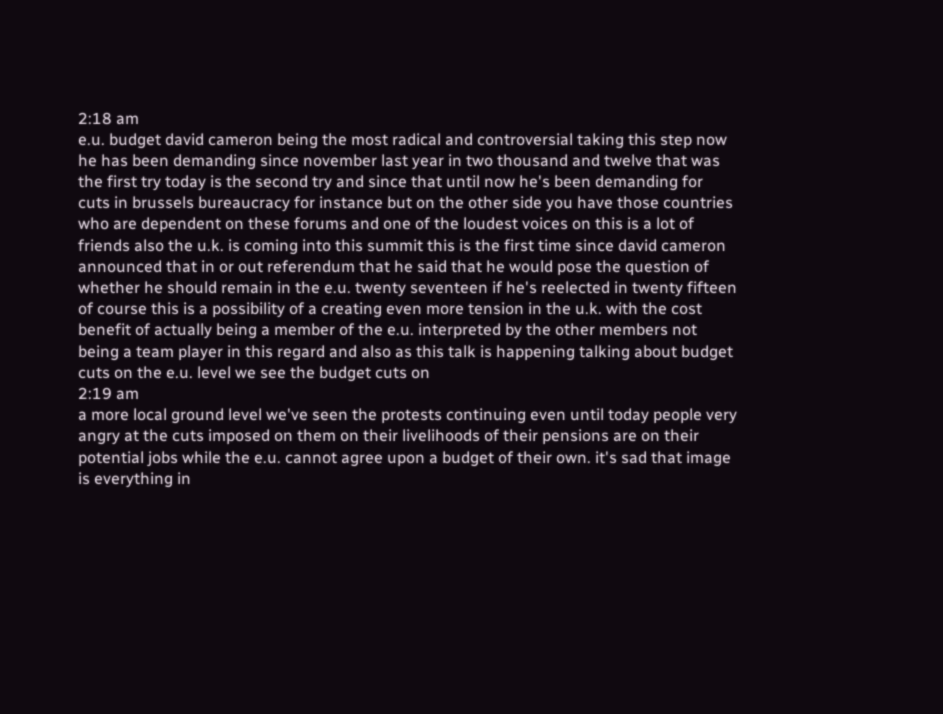2:18 am
e.u. budget david cameron being the most radical and controversial taking this step now he has been demanding since november last year in two thousand and twelve that was the first try today is the second try and since that until now he's been demanding for cuts in brussels bureaucracy for instance but on the other side you have those countries who are dependent on these forums and one of the loudest voices on this is a lot of friends also the u.k. is coming into this summit this is the first time since david cameron announced that in or out referendum that he said that he would pose the question of whether he should remain in the e.u. twenty seventeen if he's reelected in twenty fifteen of course this is a possibility of a creating even more tension in the u.k. with the cost benefit of actually being a member of the e.u. interpreted by the other members not being a team player in this regard and also as this talk is happening talking about budget cuts on the e.u. level we see the budget cuts on
2:19 am
a more local ground level we've seen the protests continuing even until today people very angry at the cuts imposed on them on their livelihoods of their pensions are on their potential jobs while the e.u. cannot agree upon a budget of their own. it's sad that image is everything in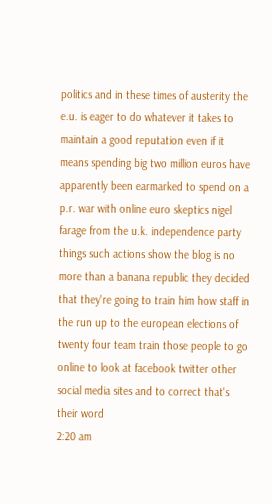politics and in these times of austerity the e.u. is eager to do whatever it takes to maintain a good reputation even if it means spending big two million euros have apparently been earmarked to spend on a p.r. war with online euro skeptics nigel farage from the u.k. independence party things such actions show the blog is no more than a banana republic they decided that they're going to train him how staff in the run up to the european elections of twenty four team train those people to go online to look at facebook twitter other social media sites and to correct that's their word
2:20 am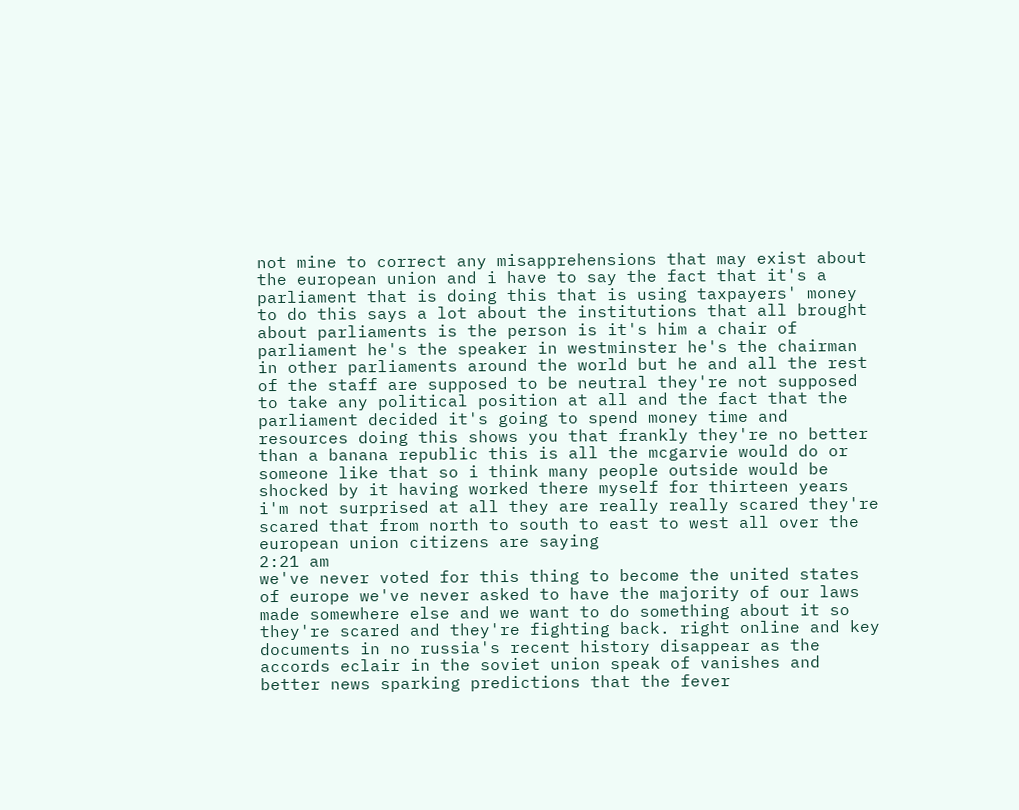not mine to correct any misapprehensions that may exist about the european union and i have to say the fact that it's a parliament that is doing this that is using taxpayers' money to do this says a lot about the institutions that all brought about parliaments is the person is it's him a chair of parliament he's the speaker in westminster he's the chairman in other parliaments around the world but he and all the rest of the staff are supposed to be neutral they're not supposed to take any political position at all and the fact that the parliament decided it's going to spend money time and resources doing this shows you that frankly they're no better than a banana republic this is all the mcgarvie would do or someone like that so i think many people outside would be shocked by it having worked there myself for thirteen years i'm not surprised at all they are really really scared they're scared that from north to south to east to west all over the european union citizens are saying
2:21 am
we've never voted for this thing to become the united states of europe we've never asked to have the majority of our laws made somewhere else and we want to do something about it so they're scared and they're fighting back. right online and key documents in no russia's recent history disappear as the accords eclair in the soviet union speak of vanishes and better news sparking predictions that the fever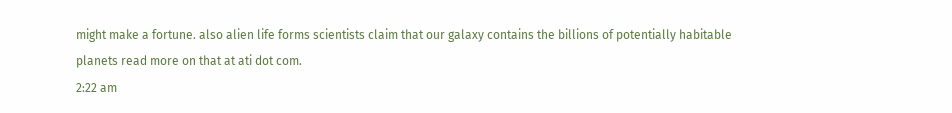might make a fortune. also alien life forms scientists claim that our galaxy contains the billions of potentially habitable planets read more on that at ati dot com.
2:22 am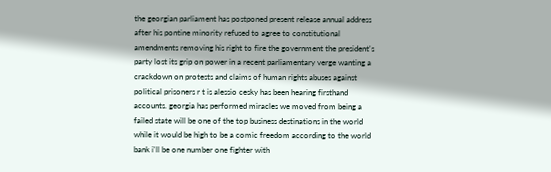the georgian parliament has postponed present release annual address after his pontine minority refused to agree to constitutional amendments removing his right to fire the government the president's party lost its grip on power in a recent parliamentary verge wanting a crackdown on protests and claims of human rights abuses against political prisoners r t is alessio cesky has been hearing firsthand accounts. georgia has performed miracles we moved from being a failed state will be one of the top business destinations in the world while it would be high to be a comic freedom according to the world bank i'll be one number one fighter with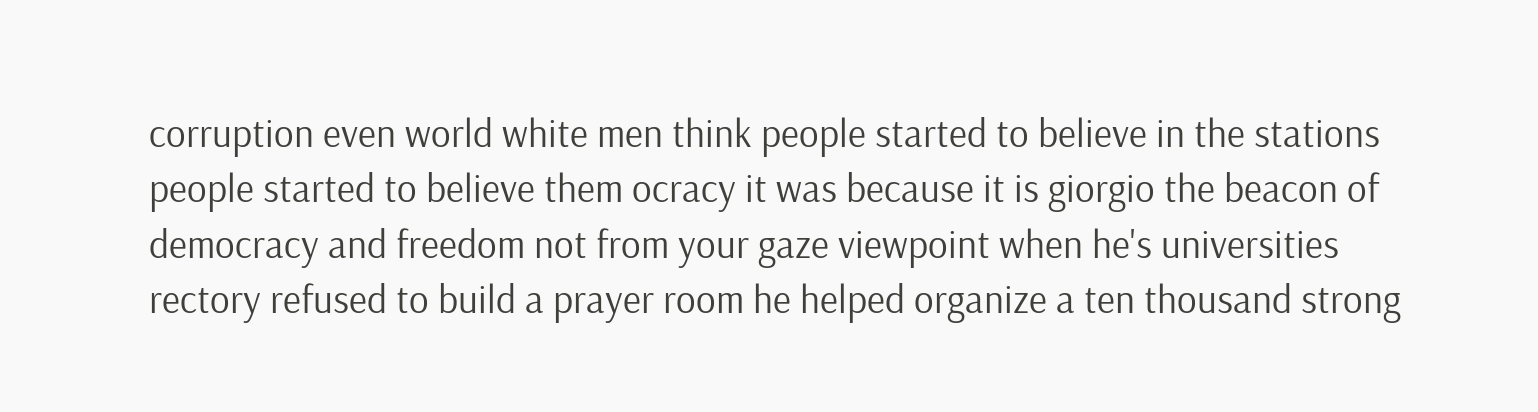corruption even world white men think people started to believe in the stations people started to believe them ocracy it was because it is giorgio the beacon of democracy and freedom not from your gaze viewpoint when he's universities rectory refused to build a prayer room he helped organize a ten thousand strong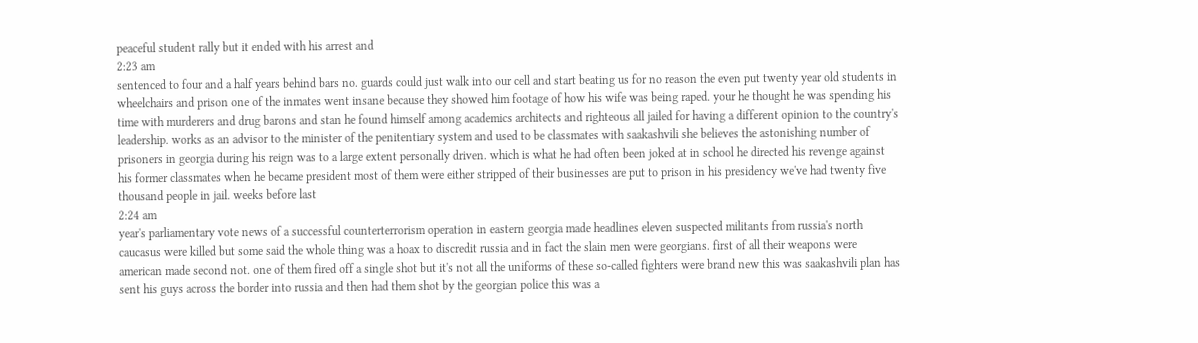peaceful student rally but it ended with his arrest and
2:23 am
sentenced to four and a half years behind bars no. guards could just walk into our cell and start beating us for no reason the even put twenty year old students in wheelchairs and prison one of the inmates went insane because they showed him footage of how his wife was being raped. your he thought he was spending his time with murderers and drug barons and stan he found himself among academics architects and righteous all jailed for having a different opinion to the country's leadership. works as an advisor to the minister of the penitentiary system and used to be classmates with saakashvili she believes the astonishing number of prisoners in georgia during his reign was to a large extent personally driven. which is what he had often been joked at in school he directed his revenge against his former classmates when he became president most of them were either stripped of their businesses are put to prison in his presidency we've had twenty five thousand people in jail. weeks before last
2:24 am
year's parliamentary vote news of a successful counterterrorism operation in eastern georgia made headlines eleven suspected militants from russia's north caucasus were killed but some said the whole thing was a hoax to discredit russia and in fact the slain men were georgians. first of all their weapons were american made second not. one of them fired off a single shot but it's not all the uniforms of these so-called fighters were brand new this was saakashvili plan has sent his guys across the border into russia and then had them shot by the georgian police this was a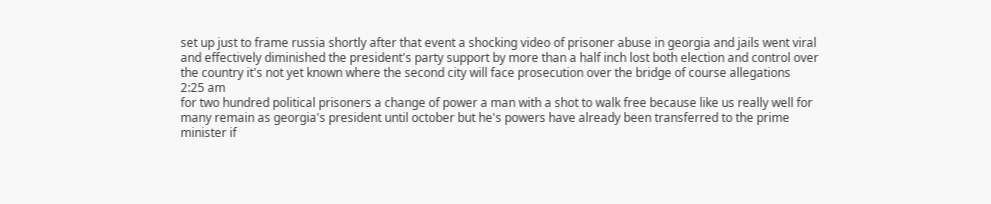set up just to frame russia shortly after that event a shocking video of prisoner abuse in georgia and jails went viral and effectively diminished the president's party support by more than a half inch lost both election and control over the country it's not yet known where the second city will face prosecution over the bridge of course allegations
2:25 am
for two hundred political prisoners a change of power a man with a shot to walk free because like us really well for many remain as georgia's president until october but he's powers have already been transferred to the prime minister if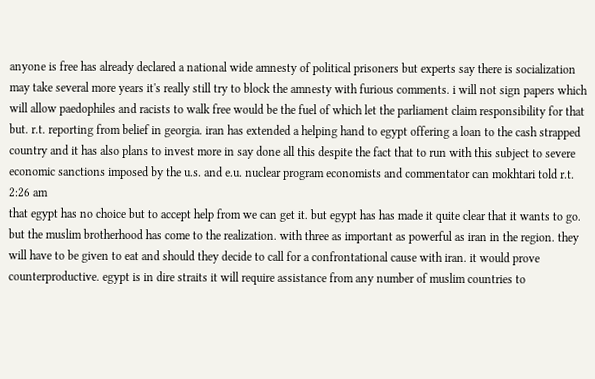anyone is free has already declared a national wide amnesty of political prisoners but experts say there is socialization may take several more years it's really still try to block the amnesty with furious comments. i will not sign papers which will allow paedophiles and racists to walk free would be the fuel of which let the parliament claim responsibility for that but. r.t. reporting from belief in georgia. iran has extended a helping hand to egypt offering a loan to the cash strapped country and it has also plans to invest more in say done all this despite the fact that to run with this subject to severe economic sanctions imposed by the u.s. and e.u. nuclear program economists and commentator can mokhtari told r.t.
2:26 am
that egypt has no choice but to accept help from we can get it. but egypt has has made it quite clear that it wants to go. but the muslim brotherhood has come to the realization. with three as important as powerful as iran in the region. they will have to be given to eat and should they decide to call for a confrontational cause with iran. it would prove counterproductive. egypt is in dire straits it will require assistance from any number of muslim countries to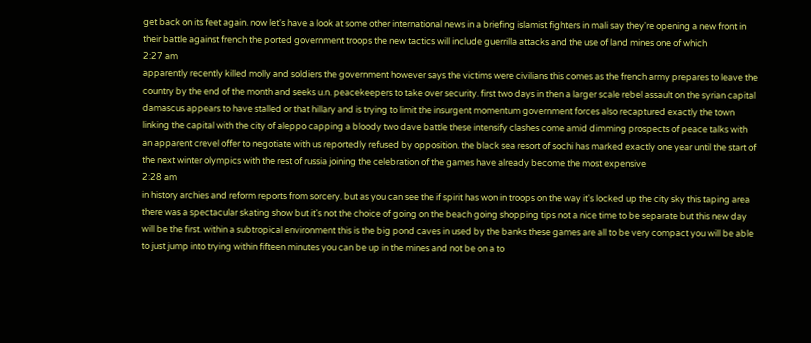get back on its feet again. now let's have a look at some other international news in a briefing islamist fighters in mali say they're opening a new front in their battle against french the ported government troops the new tactics will include guerrilla attacks and the use of land mines one of which
2:27 am
apparently recently killed molly and soldiers the government however says the victims were civilians this comes as the french army prepares to leave the country by the end of the month and seeks u.n. peacekeepers to take over security. first two days in then a larger scale rebel assault on the syrian capital damascus appears to have stalled or that hillary and is trying to limit the insurgent momentum government forces also recaptured exactly the town linking the capital with the city of aleppo capping a bloody two dave battle these intensify clashes come amid dimming prospects of peace talks with an apparent crevel offer to negotiate with us reportedly refused by opposition. the black sea resort of sochi has marked exactly one year until the start of the next winter olympics with the rest of russia joining the celebration of the games have already become the most expensive
2:28 am
in history archies and reform reports from sorcery. but as you can see the if spirit has won in troops on the way it's locked up the city sky this taping area there was a spectacular skating show but it's not the choice of going on the beach going shopping tips not a nice time to be separate but this new day will be the first. within a subtropical environment this is the big pond caves in used by the banks these games are all to be very compact you will be able to just jump into trying within fifteen minutes you can be up in the mines and not be on a to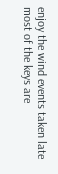enjoy the wind events taken late most of the keys are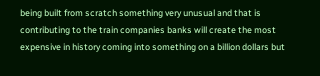being built from scratch something very unusual and that is contributing to the train companies banks will create the most expensive in history coming into something on a billion dollars but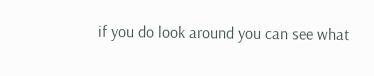if you do look around you can see what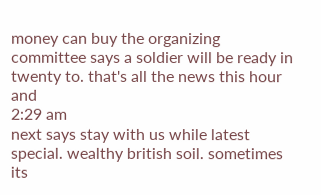money can buy the organizing committee says a soldier will be ready in twenty to. that's all the news this hour and
2:29 am
next says stay with us while latest special. wealthy british soil. sometimes its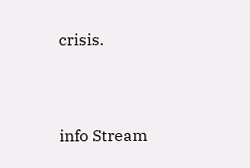crisis.


info Stream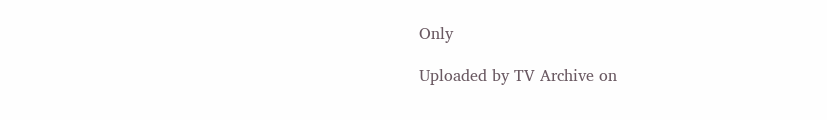Only

Uploaded by TV Archive on